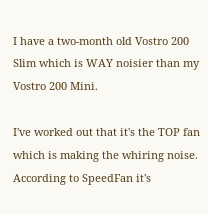I have a two-month old Vostro 200 Slim which is WAY noisier than my Vostro 200 Mini.

I've worked out that it's the TOP fan which is making the whiring noise. According to SpeedFan it's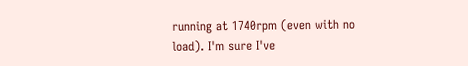running at 1740rpm (even with no load). I'm sure I've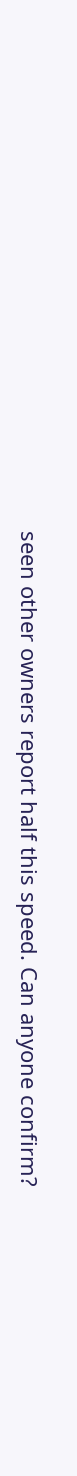seen other owners report half this speed. Can anyone confirm?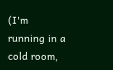(I'm running in a cold room,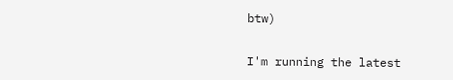btw)

I'm running the latest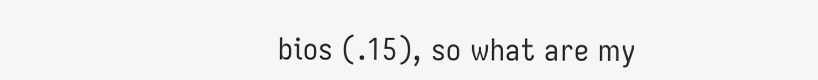bios (.15), so what are my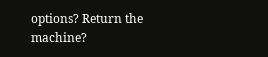options? Return the machine?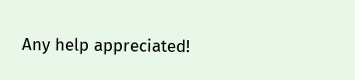Any help appreciated!